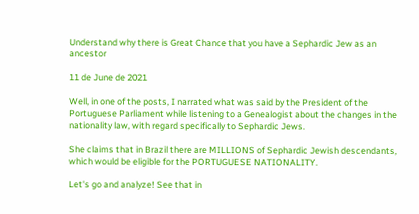Understand why there is Great Chance that you have a Sephardic Jew as an ancestor

11 de June de 2021

Well, in one of the posts, I narrated what was said by the President of the Portuguese Parliament while listening to a Genealogist about the changes in the nationality law, with regard specifically to Sephardic Jews.

She claims that in Brazil there are MILLIONS of Sephardic Jewish descendants, which would be eligible for the PORTUGUESE NATIONALITY.

Let's go and analyze! See that in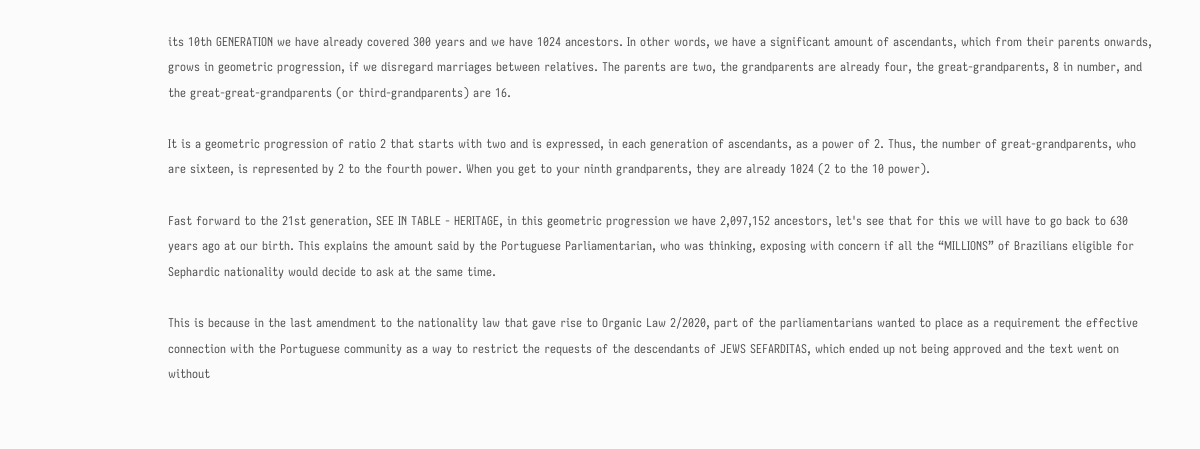its 10th GENERATION we have already covered 300 years and we have 1024 ancestors. In other words, we have a significant amount of ascendants, which from their parents onwards, grows in geometric progression, if we disregard marriages between relatives. The parents are two, the grandparents are already four, the great-grandparents, 8 in number, and the great-great-grandparents (or third-grandparents) are 16.

It is a geometric progression of ratio 2 that starts with two and is expressed, in each generation of ascendants, as a power of 2. Thus, the number of great-grandparents, who are sixteen, is represented by 2 to the fourth power. When you get to your ninth grandparents, they are already 1024 (2 to the 10 power).

Fast forward to the 21st generation, SEE IN TABLE - HERITAGE, in this geometric progression we have 2,097,152 ancestors, let's see that for this we will have to go back to 630 years ago at our birth. This explains the amount said by the Portuguese Parliamentarian, who was thinking, exposing with concern if all the “MILLIONS” of Brazilians eligible for Sephardic nationality would decide to ask at the same time.

This is because in the last amendment to the nationality law that gave rise to Organic Law 2/2020, part of the parliamentarians wanted to place as a requirement the effective connection with the Portuguese community as a way to restrict the requests of the descendants of JEWS SEFARDITAS, which ended up not being approved and the text went on without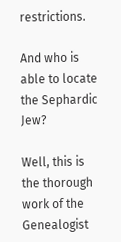restrictions.

And who is able to locate the Sephardic Jew?

Well, this is the thorough work of the Genealogist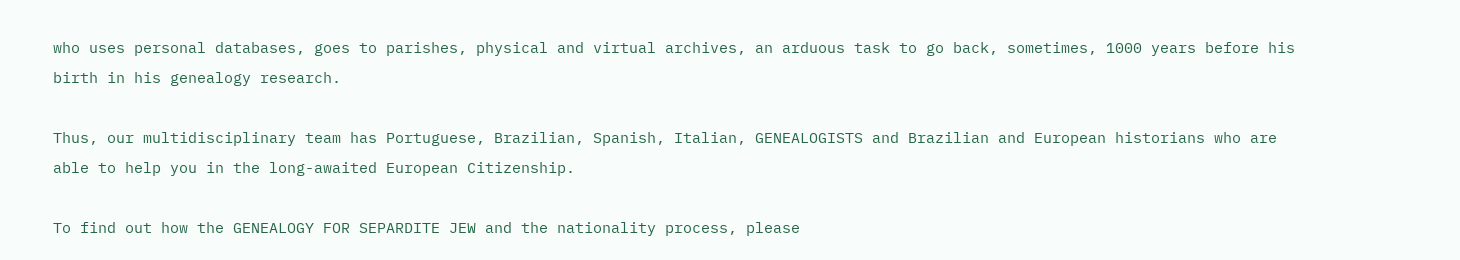who uses personal databases, goes to parishes, physical and virtual archives, an arduous task to go back, sometimes, 1000 years before his birth in his genealogy research.

Thus, our multidisciplinary team has Portuguese, Brazilian, Spanish, Italian, GENEALOGISTS and Brazilian and European historians who are able to help you in the long-awaited European Citizenship.

To find out how the GENEALOGY FOR SEPARDITE JEW and the nationality process, please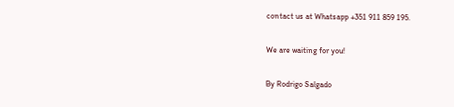contact us at Whatsapp +351 911 859 195.

We are waiting for you!

By Rodrigo Salgado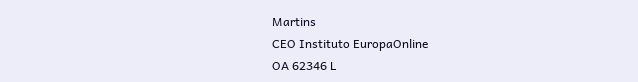Martins
CEO Instituto EuropaOnline
OA 62346 L